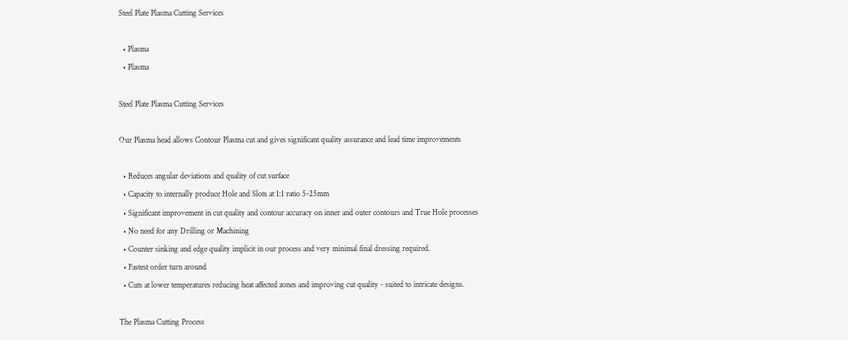Steel Plate Plasma Cutting Services

  • Plasma
  • Plasma

Steel Plate Plasma Cutting Services

Our Plasma head allows Contour Plasma cut and gives significant quality assurance and lead time improvements

  • Reduces angular deviations and quality of cut surface
  • Capacity to internally produce Hole and Slots at 1:1 ratio 5-25mm
  • Significant improvement in cut quality and contour accuracy on inner and outer contours and True Hole processes
  • No need for any Drilling or Machining
  • Counter sinking and edge quality implicit in our process and very minimal final dressing required.
  • Fastest order turn around
  • Cuts at lower temperatures reducing heat affected zones and improving cut quality - suited to intricate designs.

The Plasma Cutting Process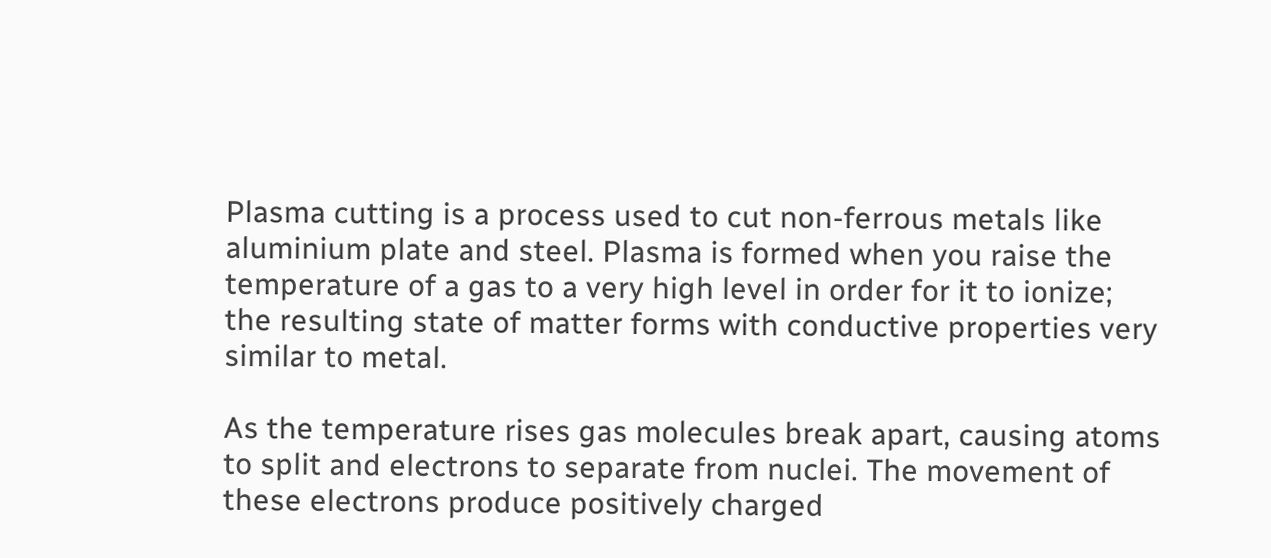Plasma cutting is a process used to cut non-ferrous metals like aluminium plate and steel. Plasma is formed when you raise the temperature of a gas to a very high level in order for it to ionize; the resulting state of matter forms with conductive properties very similar to metal.

As the temperature rises gas molecules break apart, causing atoms to split and electrons to separate from nuclei. The movement of these electrons produce positively charged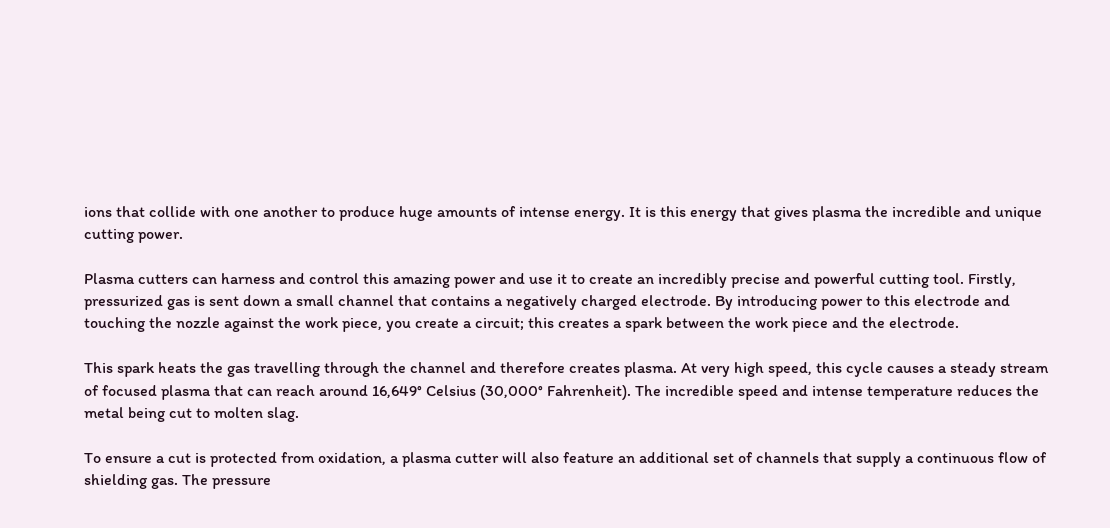ions that collide with one another to produce huge amounts of intense energy. It is this energy that gives plasma the incredible and unique cutting power.

Plasma cutters can harness and control this amazing power and use it to create an incredibly precise and powerful cutting tool. Firstly, pressurized gas is sent down a small channel that contains a negatively charged electrode. By introducing power to this electrode and touching the nozzle against the work piece, you create a circuit; this creates a spark between the work piece and the electrode.

This spark heats the gas travelling through the channel and therefore creates plasma. At very high speed, this cycle causes a steady stream of focused plasma that can reach around 16,649° Celsius (30,000° Fahrenheit). The incredible speed and intense temperature reduces the metal being cut to molten slag.

To ensure a cut is protected from oxidation, a plasma cutter will also feature an additional set of channels that supply a continuous flow of shielding gas. The pressure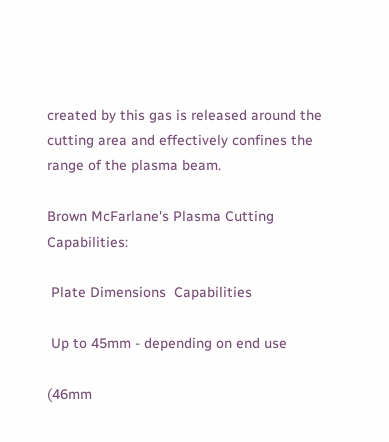created by this gas is released around the cutting area and effectively confines the range of the plasma beam.

Brown McFarlane's Plasma Cutting Capabilities:

 Plate Dimensions  Capabilities

 Up to 45mm - depending on end use

(46mm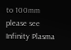to 100mm please see Infinity Plasma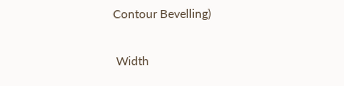Contour Bevelling)

 Width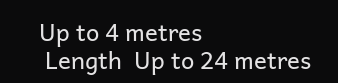Up to 4 metres
 Length  Up to 24 metres